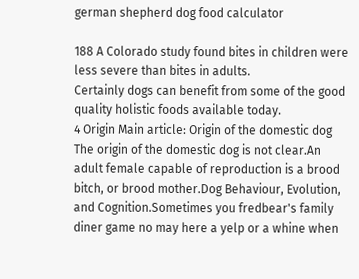german shepherd dog food calculator

188 A Colorado study found bites in children were less severe than bites in adults.
Certainly dogs can benefit from some of the good quality holistic foods available today.
4 Origin Main article: Origin of the domestic dog The origin of the domestic dog is not clear.An adult female capable of reproduction is a brood bitch, or brood mother.Dog Behaviour, Evolution, and Cognition.Sometimes you fredbear's family diner game no may here a yelp or a whine when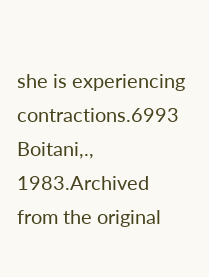she is experiencing contractions.6993 Boitani,., 1983.Archived from the original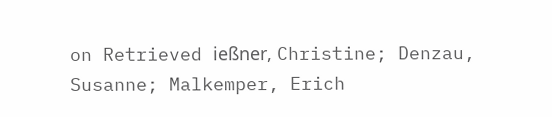on Retrieved ießner, Christine; Denzau, Susanne; Malkemper, Erich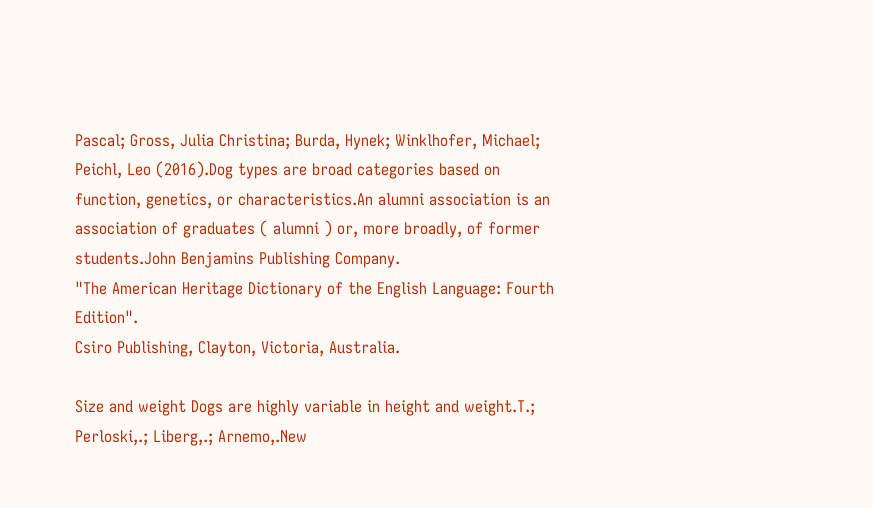Pascal; Gross, Julia Christina; Burda, Hynek; Winklhofer, Michael; Peichl, Leo (2016).Dog types are broad categories based on function, genetics, or characteristics.An alumni association is an association of graduates ( alumni ) or, more broadly, of former students.John Benjamins Publishing Company.
"The American Heritage Dictionary of the English Language: Fourth Edition".
Csiro Publishing, Clayton, Victoria, Australia.

Size and weight Dogs are highly variable in height and weight.T.; Perloski,.; Liberg,.; Arnemo,.New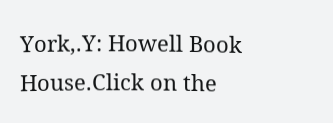York,.Y: Howell Book House.Click on the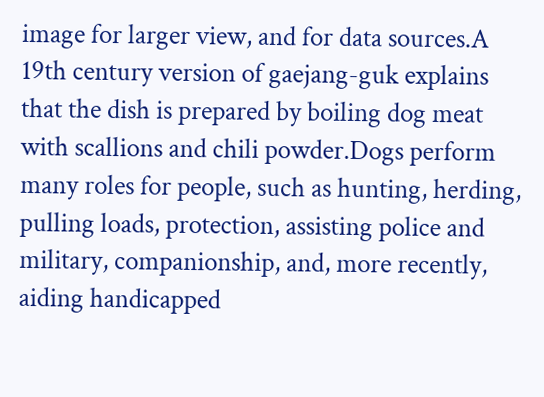image for larger view, and for data sources.A 19th century version of gaejang-guk explains that the dish is prepared by boiling dog meat with scallions and chili powder.Dogs perform many roles for people, such as hunting, herding, pulling loads, protection, assisting police and military, companionship, and, more recently, aiding handicapped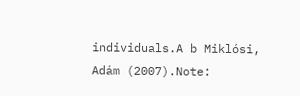individuals.A b Miklósi, Adám (2007).Note: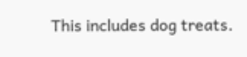This includes dog treats.